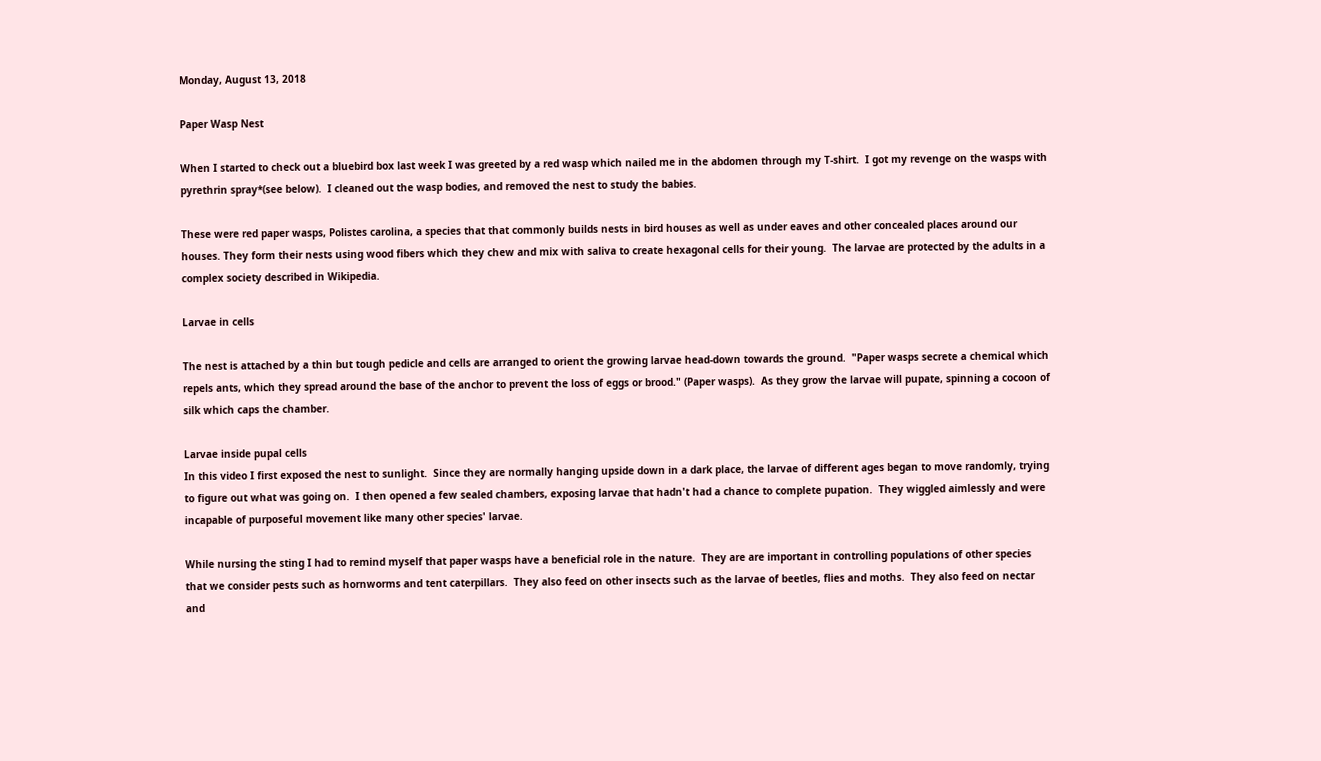Monday, August 13, 2018

Paper Wasp Nest

When I started to check out a bluebird box last week I was greeted by a red wasp which nailed me in the abdomen through my T-shirt.  I got my revenge on the wasps with pyrethrin spray*(see below).  I cleaned out the wasp bodies, and removed the nest to study the babies.

These were red paper wasps, Polistes carolina, a species that that commonly builds nests in bird houses as well as under eaves and other concealed places around our houses. They form their nests using wood fibers which they chew and mix with saliva to create hexagonal cells for their young.  The larvae are protected by the adults in a complex society described in Wikipedia.

Larvae in cells

The nest is attached by a thin but tough pedicle and cells are arranged to orient the growing larvae head-down towards the ground.  "Paper wasps secrete a chemical which repels ants, which they spread around the base of the anchor to prevent the loss of eggs or brood." (Paper wasps).  As they grow the larvae will pupate, spinning a cocoon of silk which caps the chamber.

Larvae inside pupal cells
In this video I first exposed the nest to sunlight.  Since they are normally hanging upside down in a dark place, the larvae of different ages began to move randomly, trying to figure out what was going on.  I then opened a few sealed chambers, exposing larvae that hadn't had a chance to complete pupation.  They wiggled aimlessly and were incapable of purposeful movement like many other species' larvae.

While nursing the sting I had to remind myself that paper wasps have a beneficial role in the nature.  They are are important in controlling populations of other species that we consider pests such as hornworms and tent caterpillars.  They also feed on other insects such as the larvae of beetles, flies and moths.  They also feed on nectar and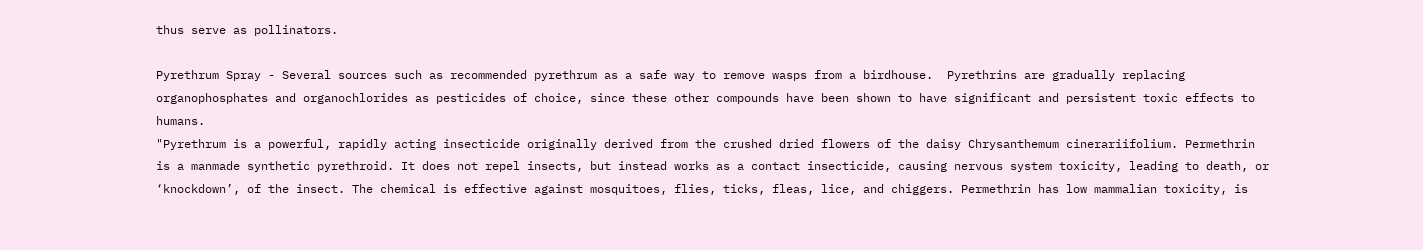thus serve as pollinators.

Pyrethrum Spray - Several sources such as recommended pyrethrum as a safe way to remove wasps from a birdhouse.  Pyrethrins are gradually replacing organophosphates and organochlorides as pesticides of choice, since these other compounds have been shown to have significant and persistent toxic effects to humans.
"Pyrethrum is a powerful, rapidly acting insecticide originally derived from the crushed dried flowers of the daisy Chrysanthemum cinerariifolium. Permethrin is a manmade synthetic pyrethroid. It does not repel insects, but instead works as a contact insecticide, causing nervous system toxicity, leading to death, or ‘knockdown’, of the insect. The chemical is effective against mosquitoes, flies, ticks, fleas, lice, and chiggers. Permethrin has low mammalian toxicity, is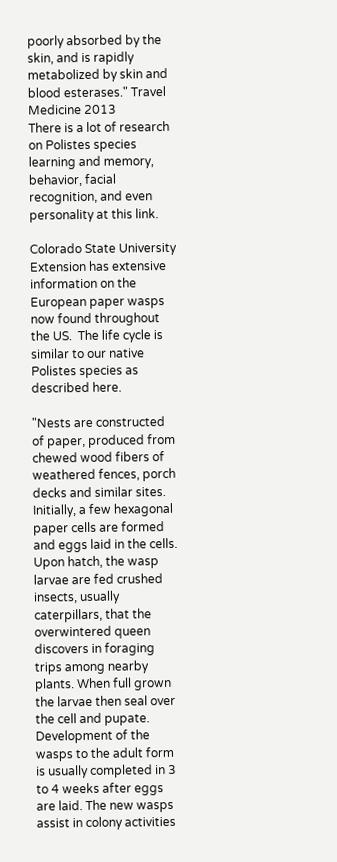poorly absorbed by the skin, and is rapidly metabolized by skin and blood esterases." Travel Medicine 2013
There is a lot of research on Polistes species learning and memory, behavior, facial recognition, and even personality at this link.

Colorado State University Extension has extensive information on the European paper wasps now found throughout the US.  The life cycle is similar to our native Polistes species as described here.

"Nests are constructed of paper, produced from chewed wood fibers of weathered fences, porch decks and similar sites. Initially, a few hexagonal paper cells are formed and eggs laid in the cells. Upon hatch, the wasp larvae are fed crushed insects, usually caterpillars, that the overwintered queen discovers in foraging trips among nearby plants. When full grown the larvae then seal over the cell and pupate. Development of the wasps to the adult form is usually completed in 3 to 4 weeks after eggs are laid. The new wasps assist in colony activities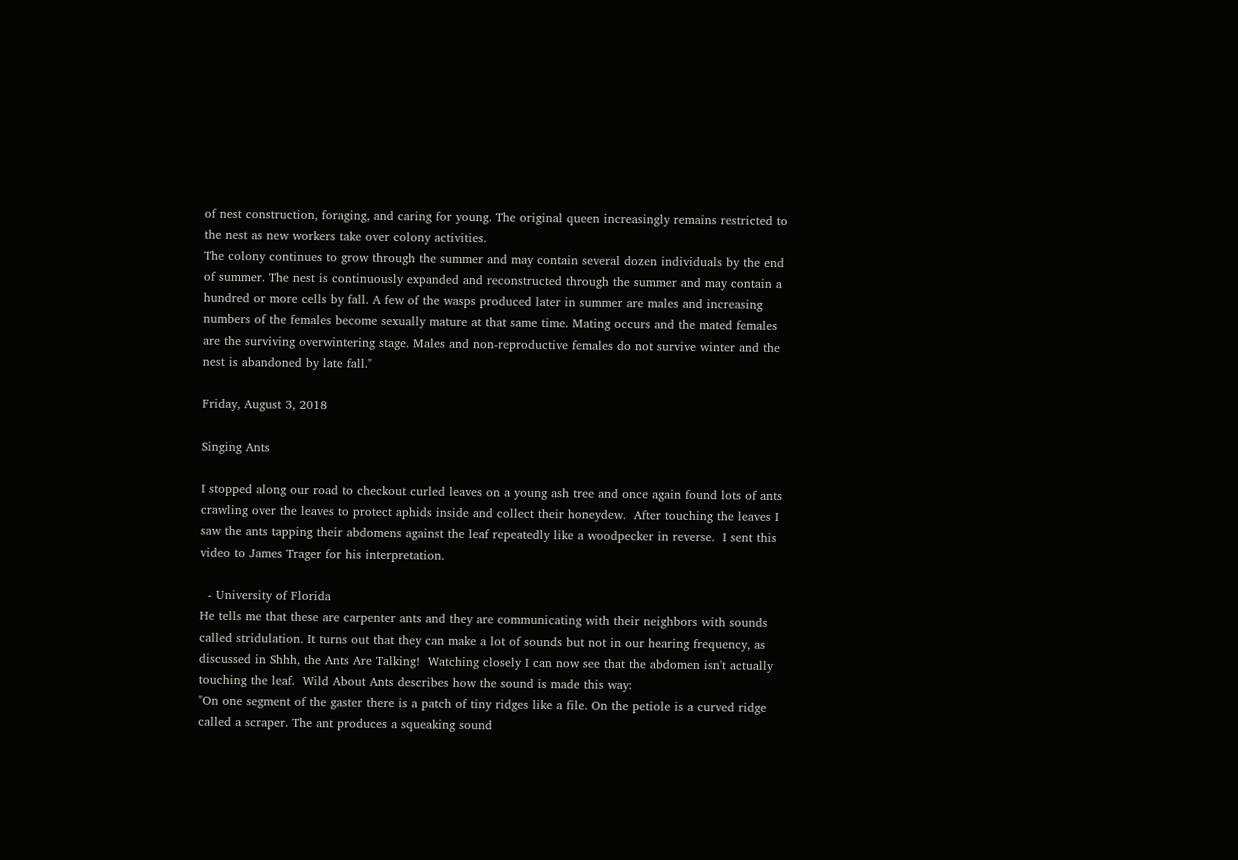of nest construction, foraging, and caring for young. The original queen increasingly remains restricted to the nest as new workers take over colony activities.
The colony continues to grow through the summer and may contain several dozen individuals by the end of summer. The nest is continuously expanded and reconstructed through the summer and may contain a hundred or more cells by fall. A few of the wasps produced later in summer are males and increasing numbers of the females become sexually mature at that same time. Mating occurs and the mated females are the surviving overwintering stage. Males and non-reproductive females do not survive winter and the nest is abandoned by late fall."

Friday, August 3, 2018

Singing Ants

I stopped along our road to checkout curled leaves on a young ash tree and once again found lots of ants crawling over the leaves to protect aphids inside and collect their honeydew.  After touching the leaves I saw the ants tapping their abdomens against the leaf repeatedly like a woodpecker in reverse.  I sent this video to James Trager for his interpretation.

  - University of Florida
He tells me that these are carpenter ants and they are communicating with their neighbors with sounds called stridulation. It turns out that they can make a lot of sounds but not in our hearing frequency, as discussed in Shhh, the Ants Are Talking!  Watching closely I can now see that the abdomen isn't actually touching the leaf.  Wild About Ants describes how the sound is made this way:
"On one segment of the gaster there is a patch of tiny ridges like a file. On the petiole is a curved ridge called a scraper. The ant produces a squeaking sound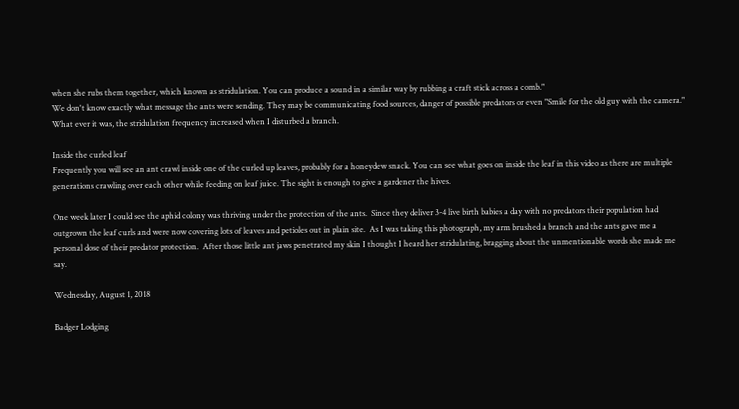when she rubs them together, which known as stridulation. You can produce a sound in a similar way by rubbing a craft stick across a comb."
We don't know exactly what message the ants were sending. They may be communicating food sources, danger of possible predators or even "Smile for the old guy with the camera." What ever it was, the stridulation frequency increased when I disturbed a branch.

Inside the curled leaf
Frequently you will see an ant crawl inside one of the curled up leaves, probably for a honeydew snack. You can see what goes on inside the leaf in this video as there are multiple generations crawling over each other while feeding on leaf juice. The sight is enough to give a gardener the hives.

One week later I could see the aphid colony was thriving under the protection of the ants.  Since they deliver 3-4 live birth babies a day with no predators their population had outgrown the leaf curls and were now covering lots of leaves and petioles out in plain site.  As I was taking this photograph, my arm brushed a branch and the ants gave me a personal dose of their predator protection.  After those little ant jaws penetrated my skin I thought I heard her stridulating, bragging about the unmentionable words she made me say.

Wednesday, August 1, 2018

Badger Lodging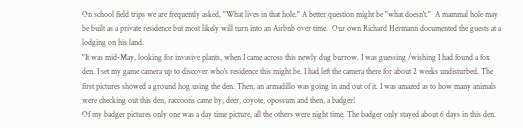On school field trips we are frequently asked, "What lives in that hole." A better question might be "what doesn't."  A mammal hole may be built as a private residence but most likely will turn into an Airbnb over time.  Our own Richard Hermann documented the guests at a lodging on his land.
"It was mid-May, looking for invasive plants, when I came across this newly dug burrow. I was guessing /wishing I had found a fox den. I set my game camera up to discover who's residence this might be. I had left the camera there for about 2 weeks undisturbed. The first pictures showed a ground hog using the den. Then, an armadillo was going in and out of it. I was amazed as to how many animals were checking out this den, raccoons came by, deer, coyote, opossum and then, a badger!
Of my badger pictures only one was a day time picture, all the others were night time. The badger only stayed about 6 days in this den.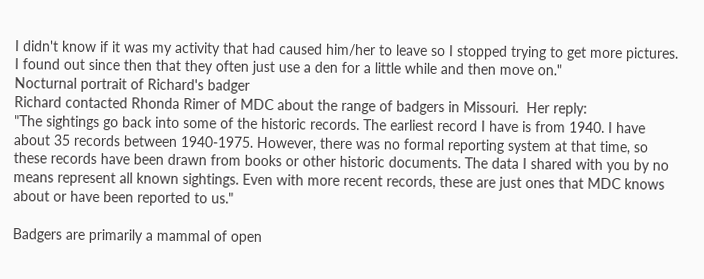I didn't know if it was my activity that had caused him/her to leave so I stopped trying to get more pictures. I found out since then that they often just use a den for a little while and then move on."
Nocturnal portrait of Richard's badger
Richard contacted Rhonda Rimer of MDC about the range of badgers in Missouri.  Her reply:
"The sightings go back into some of the historic records. The earliest record I have is from 1940. I have about 35 records between 1940-1975. However, there was no formal reporting system at that time, so these records have been drawn from books or other historic documents. The data I shared with you by no means represent all known sightings. Even with more recent records, these are just ones that MDC knows about or have been reported to us."

Badgers are primarily a mammal of open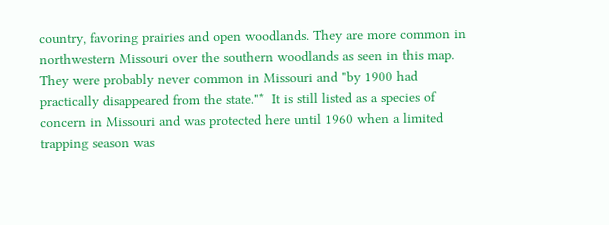country, favoring prairies and open woodlands. They are more common in northwestern Missouri over the southern woodlands as seen in this map. They were probably never common in Missouri and "by 1900 had practically disappeared from the state."*  It is still listed as a species of concern in Missouri and was protected here until 1960 when a limited trapping season was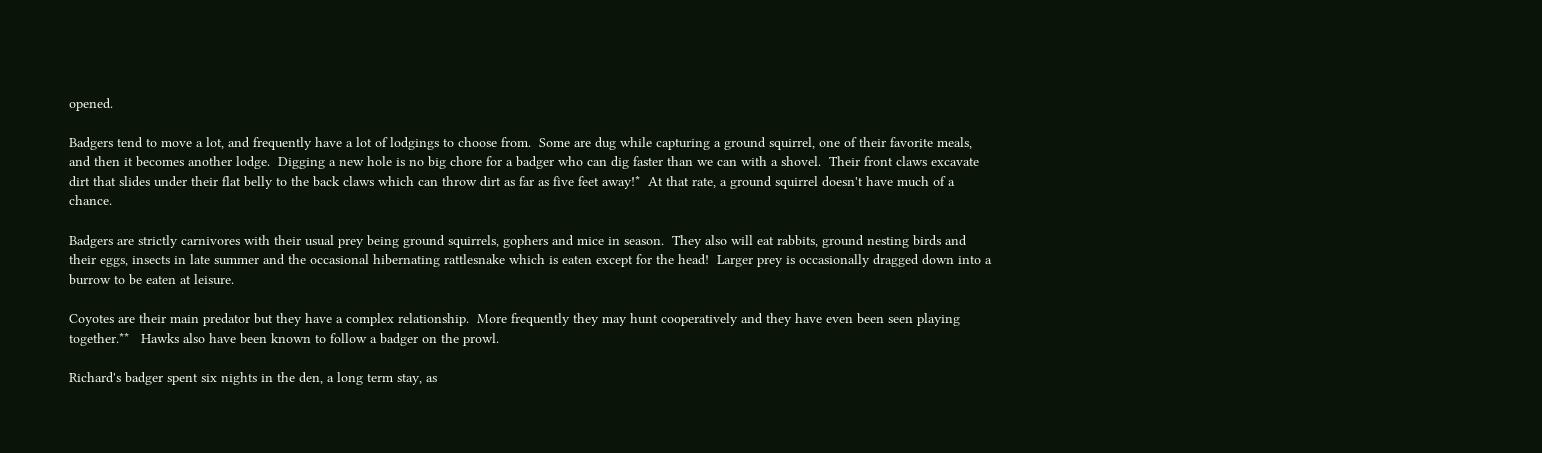opened.

Badgers tend to move a lot, and frequently have a lot of lodgings to choose from.  Some are dug while capturing a ground squirrel, one of their favorite meals, and then it becomes another lodge.  Digging a new hole is no big chore for a badger who can dig faster than we can with a shovel.  Their front claws excavate dirt that slides under their flat belly to the back claws which can throw dirt as far as five feet away!*  At that rate, a ground squirrel doesn't have much of a chance.

Badgers are strictly carnivores with their usual prey being ground squirrels, gophers and mice in season.  They also will eat rabbits, ground nesting birds and their eggs, insects in late summer and the occasional hibernating rattlesnake which is eaten except for the head!  Larger prey is occasionally dragged down into a burrow to be eaten at leisure.

Coyotes are their main predator but they have a complex relationship.  More frequently they may hunt cooperatively and they have even been seen playing together.**   Hawks also have been known to follow a badger on the prowl.

Richard's badger spent six nights in the den, a long term stay, as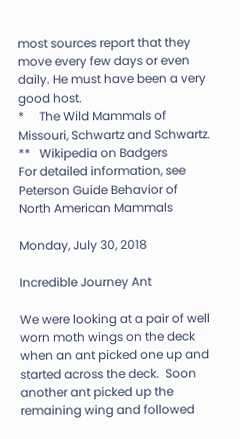most sources report that they move every few days or even daily. He must have been a very good host.
*     The Wild Mammals of Missouri, Schwartz and Schwartz.
**   Wikipedia on Badgers
For detailed information, see Peterson Guide Behavior of North American Mammals

Monday, July 30, 2018

Incredible Journey Ant

We were looking at a pair of well worn moth wings on the deck when an ant picked one up and started across the deck.  Soon another ant picked up the remaining wing and followed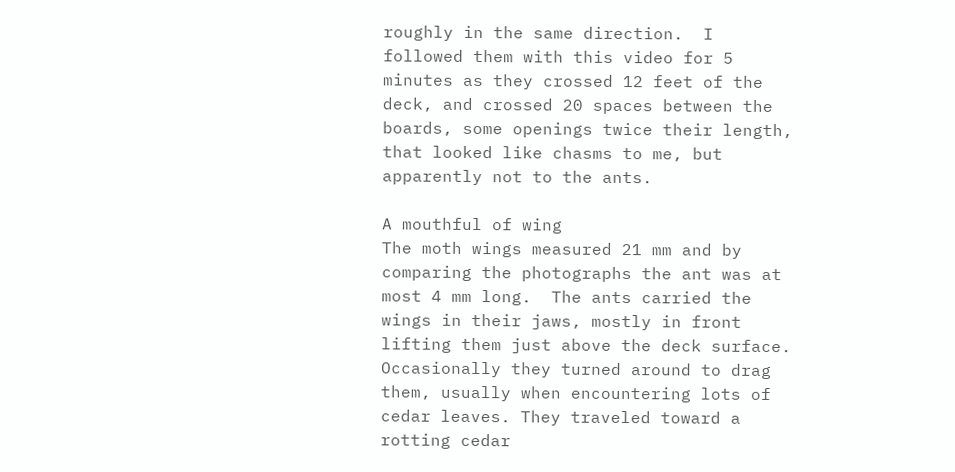roughly in the same direction.  I followed them with this video for 5 minutes as they crossed 12 feet of the deck, and crossed 20 spaces between the boards, some openings twice their length, that looked like chasms to me, but apparently not to the ants.

A mouthful of wing
The moth wings measured 21 mm and by comparing the photographs the ant was at most 4 mm long.  The ants carried the wings in their jaws, mostly in front lifting them just above the deck surface.  Occasionally they turned around to drag them, usually when encountering lots of cedar leaves. They traveled toward a rotting cedar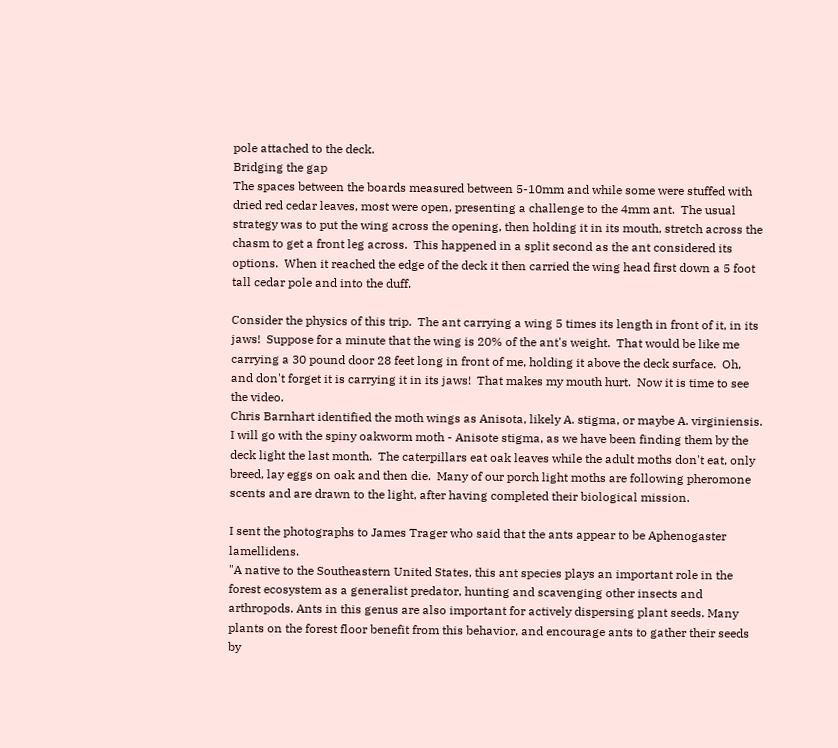pole attached to the deck.
Bridging the gap
The spaces between the boards measured between 5-10mm and while some were stuffed with dried red cedar leaves, most were open, presenting a challenge to the 4mm ant.  The usual strategy was to put the wing across the opening, then holding it in its mouth, stretch across the chasm to get a front leg across.  This happened in a split second as the ant considered its options.  When it reached the edge of the deck it then carried the wing head first down a 5 foot tall cedar pole and into the duff.

Consider the physics of this trip.  The ant carrying a wing 5 times its length in front of it, in its jaws!  Suppose for a minute that the wing is 20% of the ant's weight.  That would be like me carrying a 30 pound door 28 feet long in front of me, holding it above the deck surface.  Oh, and don't forget it is carrying it in its jaws!  That makes my mouth hurt.  Now it is time to see the video.
Chris Barnhart identified the moth wings as Anisota, likely A. stigma, or maybe A. virginiensis.   I will go with the spiny oakworm moth - Anisote stigma, as we have been finding them by the deck light the last month.  The caterpillars eat oak leaves while the adult moths don't eat, only breed, lay eggs on oak and then die.  Many of our porch light moths are following pheromone scents and are drawn to the light, after having completed their biological mission.

I sent the photographs to James Trager who said that the ants appear to be Aphenogaster lamellidens.
"A native to the Southeastern United States, this ant species plays an important role in the forest ecosystem as a generalist predator, hunting and scavenging other insects and arthropods. Ants in this genus are also important for actively dispersing plant seeds. Many plants on the forest floor benefit from this behavior, and encourage ants to gather their seeds by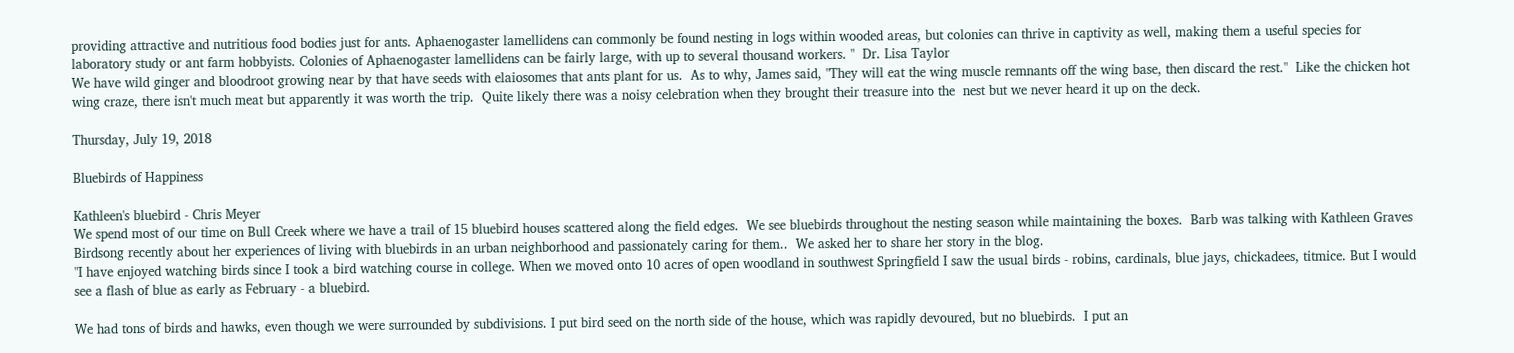providing attractive and nutritious food bodies just for ants. Aphaenogaster lamellidens can commonly be found nesting in logs within wooded areas, but colonies can thrive in captivity as well, making them a useful species for laboratory study or ant farm hobbyists. Colonies of Aphaenogaster lamellidens can be fairly large, with up to several thousand workers. "  Dr. Lisa Taylor
We have wild ginger and bloodroot growing near by that have seeds with elaiosomes that ants plant for us.  As to why, James said, "They will eat the wing muscle remnants off the wing base, then discard the rest."  Like the chicken hot wing craze, there isn't much meat but apparently it was worth the trip.  Quite likely there was a noisy celebration when they brought their treasure into the  nest but we never heard it up on the deck.

Thursday, July 19, 2018

Bluebirds of Happiness

Kathleen's bluebird - Chris Meyer
We spend most of our time on Bull Creek where we have a trail of 15 bluebird houses scattered along the field edges.  We see bluebirds throughout the nesting season while maintaining the boxes.  Barb was talking with Kathleen Graves Birdsong recently about her experiences of living with bluebirds in an urban neighborhood and passionately caring for them..  We asked her to share her story in the blog.
"I have enjoyed watching birds since I took a bird watching course in college. When we moved onto 10 acres of open woodland in southwest Springfield I saw the usual birds - robins, cardinals, blue jays, chickadees, titmice. But I would see a flash of blue as early as February - a bluebird.

We had tons of birds and hawks, even though we were surrounded by subdivisions. I put bird seed on the north side of the house, which was rapidly devoured, but no bluebirds.  I put an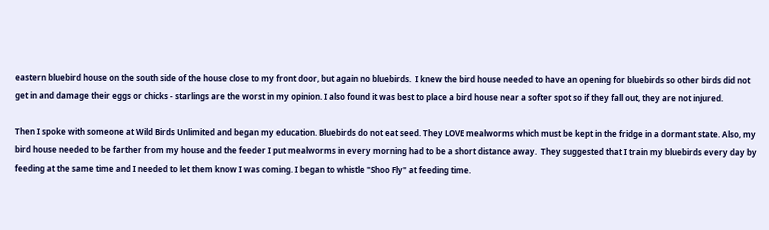eastern bluebird house on the south side of the house close to my front door, but again no bluebirds.  I knew the bird house needed to have an opening for bluebirds so other birds did not get in and damage their eggs or chicks - starlings are the worst in my opinion. I also found it was best to place a bird house near a softer spot so if they fall out, they are not injured.

Then I spoke with someone at Wild Birds Unlimited and began my education. Bluebirds do not eat seed. They LOVE mealworms which must be kept in the fridge in a dormant state. Also, my bird house needed to be farther from my house and the feeder I put mealworms in every morning had to be a short distance away.  They suggested that I train my bluebirds every day by feeding at the same time and I needed to let them know I was coming. I began to whistle "Shoo Fly" at feeding time.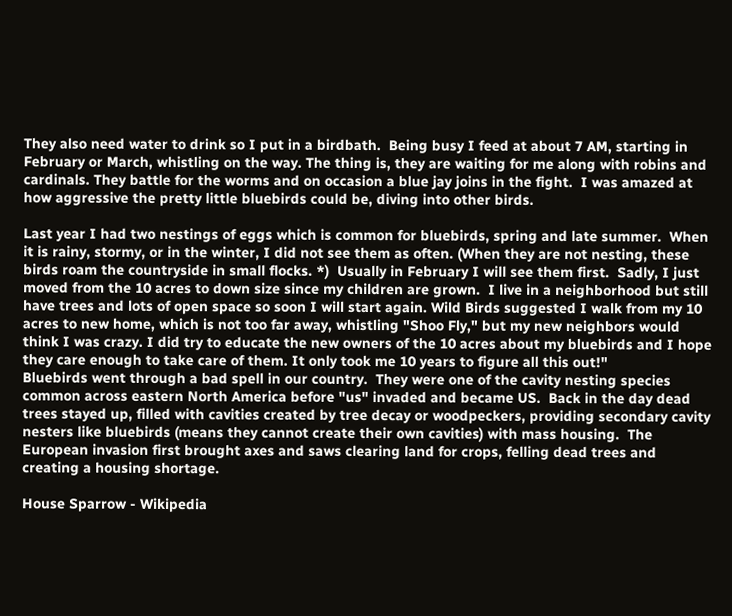They also need water to drink so I put in a birdbath.  Being busy I feed at about 7 AM, starting in February or March, whistling on the way. The thing is, they are waiting for me along with robins and cardinals. They battle for the worms and on occasion a blue jay joins in the fight.  I was amazed at how aggressive the pretty little bluebirds could be, diving into other birds.

Last year I had two nestings of eggs which is common for bluebirds, spring and late summer.  When it is rainy, stormy, or in the winter, I did not see them as often. (When they are not nesting, these birds roam the countryside in small flocks. *)  Usually in February I will see them first.  Sadly, I just moved from the 10 acres to down size since my children are grown.  I live in a neighborhood but still have trees and lots of open space so soon I will start again. Wild Birds suggested I walk from my 10 acres to new home, which is not too far away, whistling "Shoo Fly," but my new neighbors would think I was crazy. I did try to educate the new owners of the 10 acres about my bluebirds and I hope they care enough to take care of them. It only took me 10 years to figure all this out!"
Bluebirds went through a bad spell in our country.  They were one of the cavity nesting species common across eastern North America before "us" invaded and became US.  Back in the day dead trees stayed up, filled with cavities created by tree decay or woodpeckers, providing secondary cavity nesters like bluebirds (means they cannot create their own cavities) with mass housing.  The European invasion first brought axes and saws clearing land for crops, felling dead trees and creating a housing shortage.

House Sparrow - Wikipedia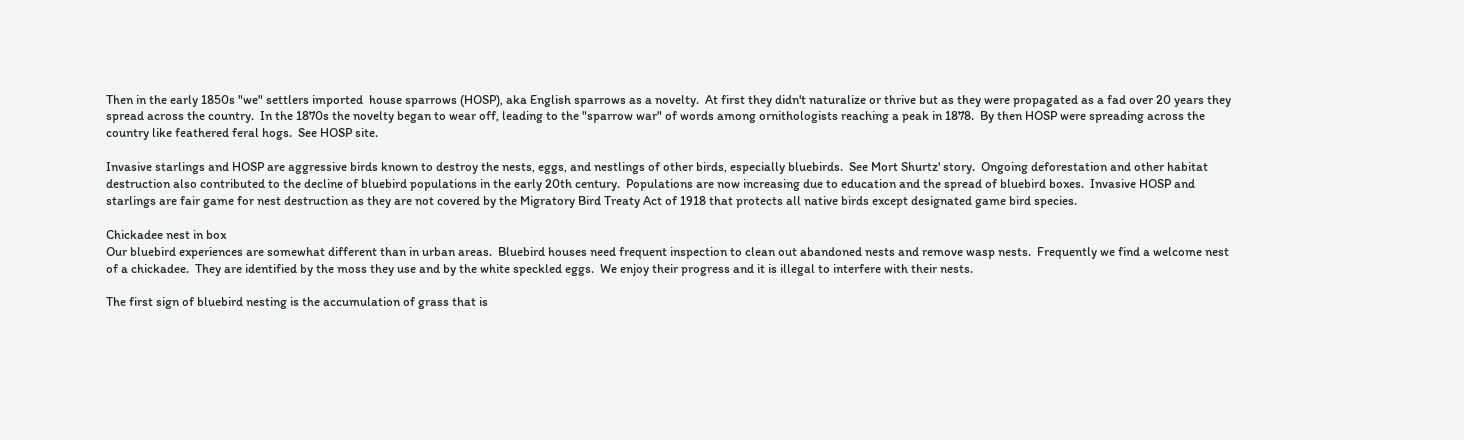Then in the early 1850s "we" settlers imported  house sparrows (HOSP), aka English sparrows as a novelty.  At first they didn't naturalize or thrive but as they were propagated as a fad over 20 years they spread across the country.  In the 1870s the novelty began to wear off, leading to the "sparrow war" of words among ornithologists reaching a peak in 1878.  By then HOSP were spreading across the country like feathered feral hogs.  See HOSP site.

Invasive starlings and HOSP are aggressive birds known to destroy the nests, eggs, and nestlings of other birds, especially bluebirds.  See Mort Shurtz' story.  Ongoing deforestation and other habitat destruction also contributed to the decline of bluebird populations in the early 20th century.  Populations are now increasing due to education and the spread of bluebird boxes.  Invasive HOSP and starlings are fair game for nest destruction as they are not covered by the Migratory Bird Treaty Act of 1918 that protects all native birds except designated game bird species.

Chickadee nest in box
Our bluebird experiences are somewhat different than in urban areas.  Bluebird houses need frequent inspection to clean out abandoned nests and remove wasp nests.  Frequently we find a welcome nest of a chickadee.  They are identified by the moss they use and by the white speckled eggs.  We enjoy their progress and it is illegal to interfere with their nests.

The first sign of bluebird nesting is the accumulation of grass that is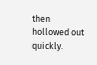then hollowed out quickly.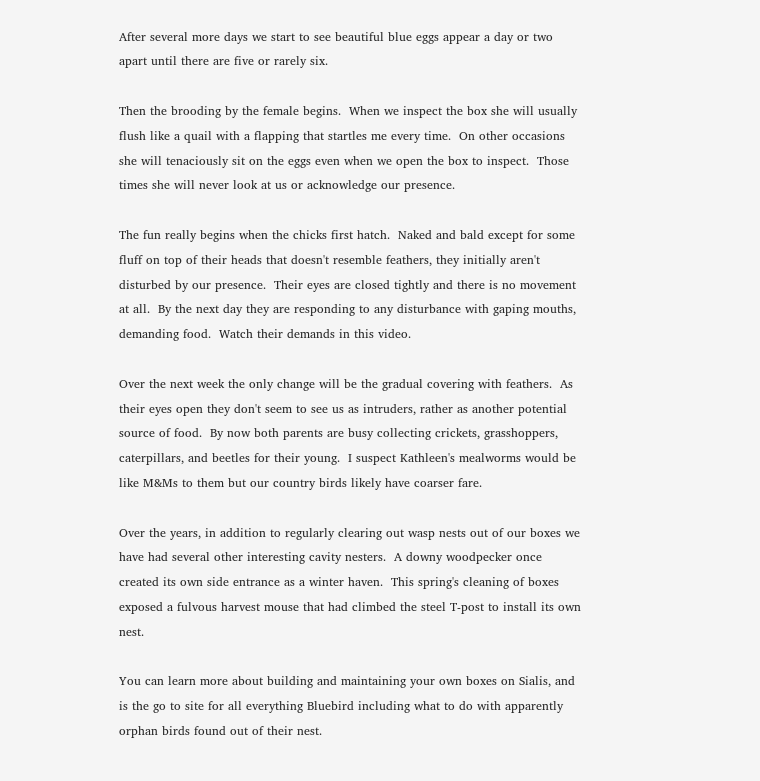After several more days we start to see beautiful blue eggs appear a day or two apart until there are five or rarely six.

Then the brooding by the female begins.  When we inspect the box she will usually flush like a quail with a flapping that startles me every time.  On other occasions she will tenaciously sit on the eggs even when we open the box to inspect.  Those times she will never look at us or acknowledge our presence.

The fun really begins when the chicks first hatch.  Naked and bald except for some fluff on top of their heads that doesn't resemble feathers, they initially aren't disturbed by our presence.  Their eyes are closed tightly and there is no movement at all.  By the next day they are responding to any disturbance with gaping mouths, demanding food.  Watch their demands in this video.

Over the next week the only change will be the gradual covering with feathers.  As their eyes open they don't seem to see us as intruders, rather as another potential source of food.  By now both parents are busy collecting crickets, grasshoppers, caterpillars, and beetles for their young.  I suspect Kathleen's mealworms would be like M&Ms to them but our country birds likely have coarser fare.

Over the years, in addition to regularly clearing out wasp nests out of our boxes we have had several other interesting cavity nesters.  A downy woodpecker once created its own side entrance as a winter haven.  This spring's cleaning of boxes exposed a fulvous harvest mouse that had climbed the steel T-post to install its own nest.

You can learn more about building and maintaining your own boxes on Sialis, and is the go to site for all everything Bluebird including what to do with apparently orphan birds found out of their nest.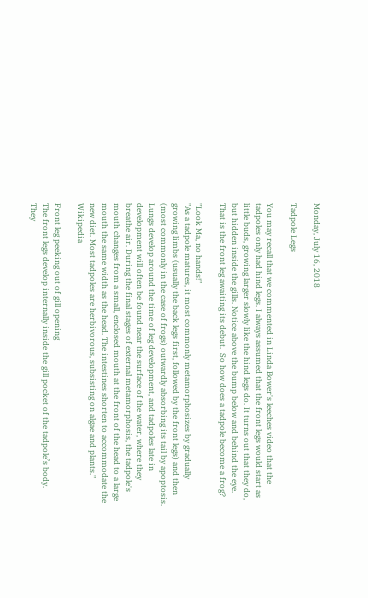Monday, July 16, 2018

Tadpole Legs

You may recall that we commented in Linda Bower's leeches video that the tadpoles only had hind legs. I always assumed that the front legs would start as little buds, growing larger slowly like the hind legs do. It turns out that they do, but hidden inside the gills. Notice above the bump below and behind the eye. That is the front leg awaiting its debut.  So how does a tadpole become a frog?

"Look Ma, no hands!"
"As a tadpole matures, it most commonly metamorphosizes by gradually growing limbs (usually the back legs first, followed by the front legs) and then (most commonly in the case of frogs) outwardly absorbing its tail by apoptosis. Lungs develop around the time of leg development, and tadpoles late in development will often be found near the surface of the water, where they breathe air. During the final stages of external metamorphosis, the tadpole's mouth changes from a small, enclosed mouth at the front of the head to a large mouth the same width as the head. The intestines shorten to accommodate the new diet. Most tadpoles are herbivorous, subsisting on algae and plants." Wikipedia

Front leg peeking out of gill opening
The front legs develop internally inside the gill pocket of the tadpole’s body. They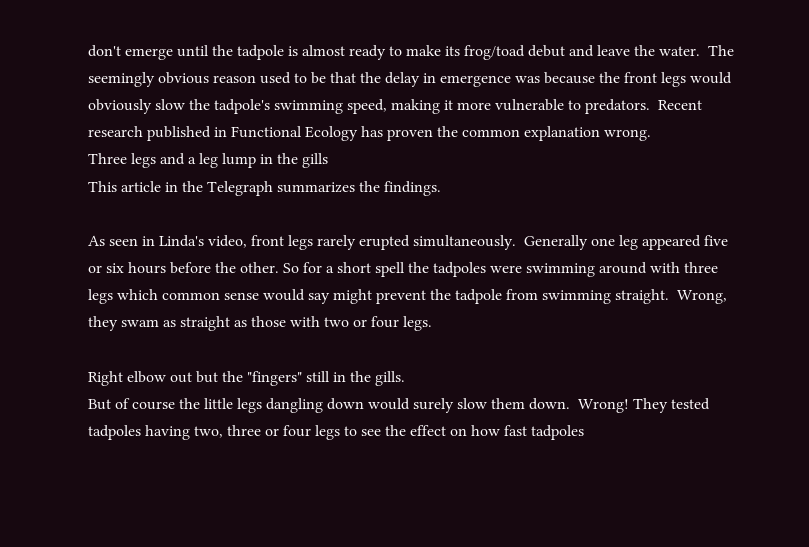don't emerge until the tadpole is almost ready to make its frog/toad debut and leave the water.  The seemingly obvious reason used to be that the delay in emergence was because the front legs would obviously slow the tadpole's swimming speed, making it more vulnerable to predators.  Recent research published in Functional Ecology has proven the common explanation wrong.
Three legs and a leg lump in the gills
This article in the Telegraph summarizes the findings.

As seen in Linda's video, front legs rarely erupted simultaneously.  Generally one leg appeared five or six hours before the other. So for a short spell the tadpoles were swimming around with three legs which common sense would say might prevent the tadpole from swimming straight.  Wrong, they swam as straight as those with two or four legs.

Right elbow out but the "fingers" still in the gills.
But of course the little legs dangling down would surely slow them down.  Wrong! They tested tadpoles having two, three or four legs to see the effect on how fast tadpoles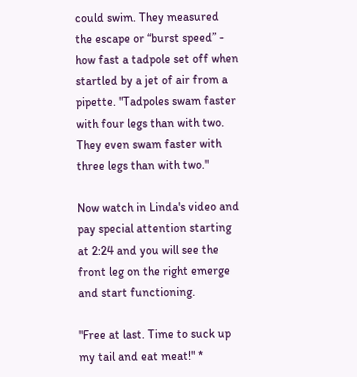could swim. They measured the escape or “burst speed” -  how fast a tadpole set off when startled by a jet of air from a pipette. "Tadpoles swam faster with four legs than with two. They even swam faster with three legs than with two."

Now watch in Linda's video and pay special attention starting at 2:24 and you will see the front leg on the right emerge and start functioning.

"Free at last. Time to suck up my tail and eat meat!" *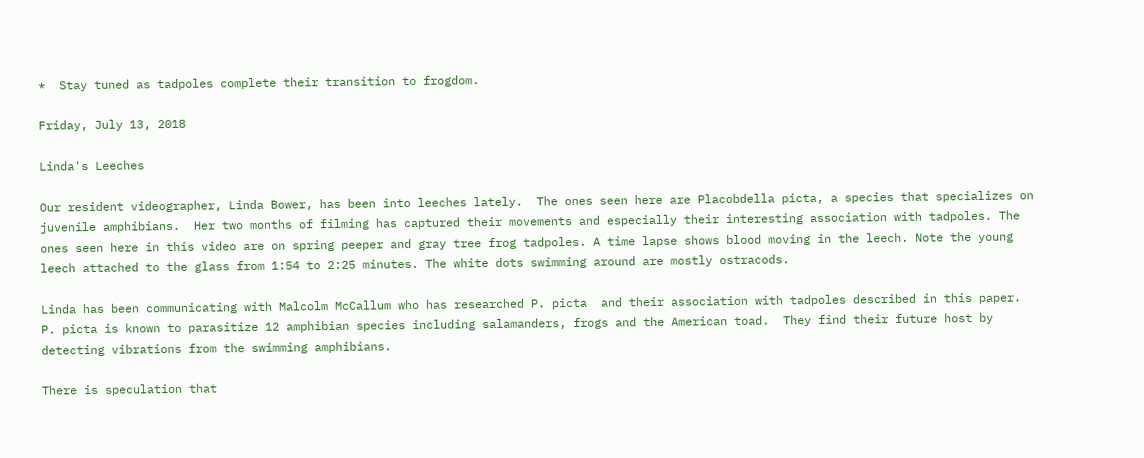*  Stay tuned as tadpoles complete their transition to frogdom.

Friday, July 13, 2018

Linda's Leeches

Our resident videographer, Linda Bower, has been into leeches lately.  The ones seen here are Placobdella picta, a species that specializes on juvenile amphibians.  Her two months of filming has captured their movements and especially their interesting association with tadpoles. The ones seen here in this video are on spring peeper and gray tree frog tadpoles. A time lapse shows blood moving in the leech. Note the young leech attached to the glass from 1:54 to 2:25 minutes. The white dots swimming around are mostly ostracods.

Linda has been communicating with Malcolm McCallum who has researched P. picta  and their association with tadpoles described in this paper.  P. picta is known to parasitize 12 amphibian species including salamanders, frogs and the American toad.  They find their future host by detecting vibrations from the swimming amphibians.

There is speculation that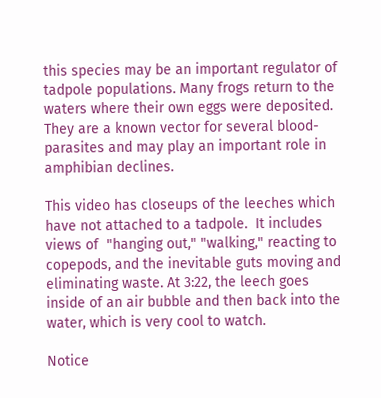this species may be an important regulator of tadpole populations. Many frogs return to the waters where their own eggs were deposited. They are a known vector for several blood-parasites and may play an important role in amphibian declines.

This video has closeups of the leeches which have not attached to a tadpole.  It includes views of  "hanging out," "walking," reacting to copepods, and the inevitable guts moving and eliminating waste. At 3:22, the leech goes inside of an air bubble and then back into the water, which is very cool to watch.

Notice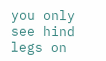you only see hind legs on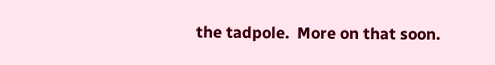the tadpole.  More on that soon.